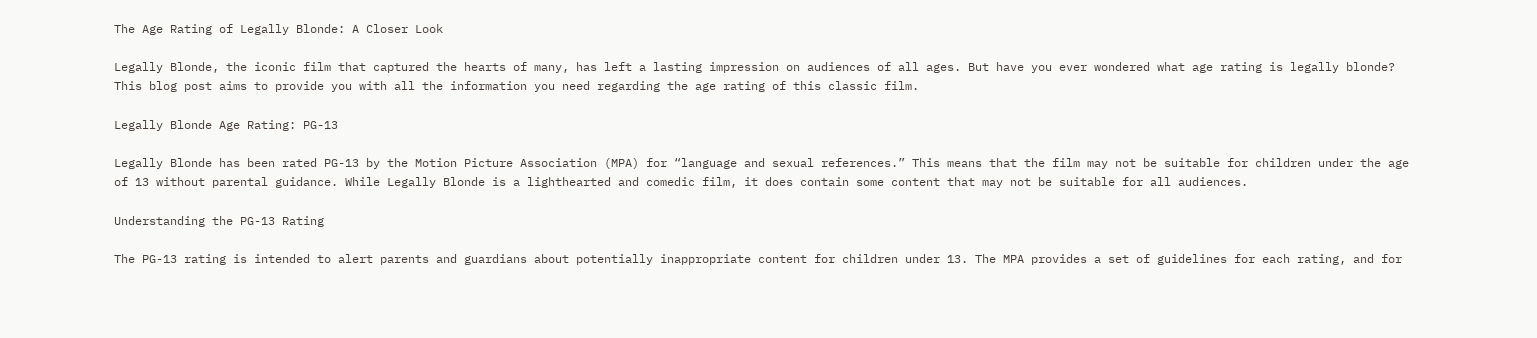The Age Rating of Legally Blonde: A Closer Look

Legally Blonde, the iconic film that captured the hearts of many, has left a lasting impression on audiences of all ages. But have you ever wondered what age rating is legally blonde? This blog post aims to provide you with all the information you need regarding the age rating of this classic film.

Legally Blonde Age Rating: PG-13

Legally Blonde has been rated PG-13 by the Motion Picture Association (MPA) for “language and sexual references.” This means that the film may not be suitable for children under the age of 13 without parental guidance. While Legally Blonde is a lighthearted and comedic film, it does contain some content that may not be suitable for all audiences.

Understanding the PG-13 Rating

The PG-13 rating is intended to alert parents and guardians about potentially inappropriate content for children under 13. The MPA provides a set of guidelines for each rating, and for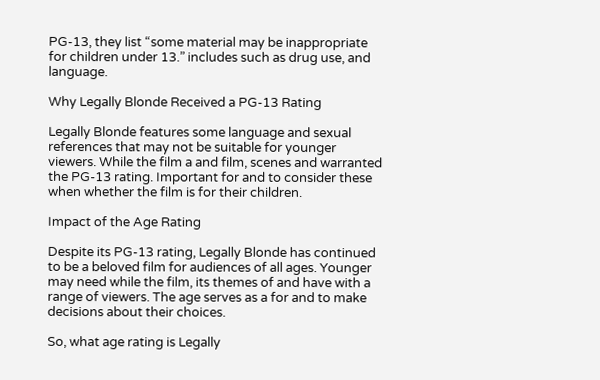PG-13, they list “some material may be inappropriate for children under 13.” includes such as drug use, and language.

Why Legally Blonde Received a PG-13 Rating

Legally Blonde features some language and sexual references that may not be suitable for younger viewers. While the film a and film, scenes and warranted the PG-13 rating. Important for and to consider these when whether the film is for their children.

Impact of the Age Rating

Despite its PG-13 rating, Legally Blonde has continued to be a beloved film for audiences of all ages. Younger may need while the film, its themes of and have with a range of viewers. The age serves as a for and to make decisions about their choices.

So, what age rating is Legally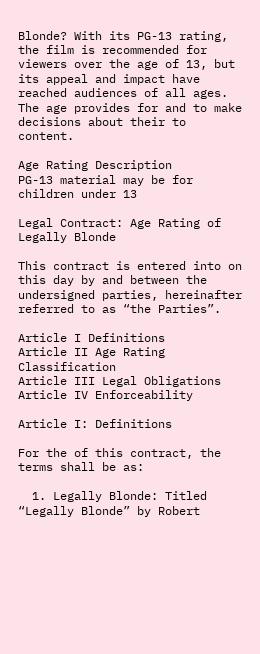Blonde? With its PG-13 rating, the film is recommended for viewers over the age of 13, but its appeal and impact have reached audiences of all ages. The age provides for and to make decisions about their to content.

Age Rating Description
PG-13 material may be for children under 13

Legal Contract: Age Rating of Legally Blonde

This contract is entered into on this day by and between the undersigned parties, hereinafter referred to as “the Parties”.

Article I Definitions
Article II Age Rating Classification
Article III Legal Obligations
Article IV Enforceability

Article I: Definitions

For the of this contract, the terms shall be as:

  1. Legally Blonde: Titled “Legally Blonde” by Robert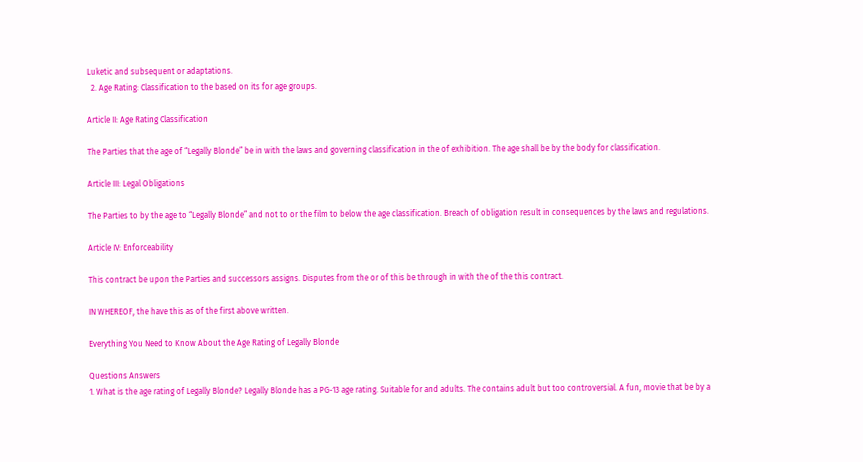Luketic and subsequent or adaptations.
  2. Age Rating: Classification to the based on its for age groups.

Article II: Age Rating Classification

The Parties that the age of “Legally Blonde” be in with the laws and governing classification in the of exhibition. The age shall be by the body for classification.

Article III: Legal Obligations

The Parties to by the age to “Legally Blonde” and not to or the film to below the age classification. Breach of obligation result in consequences by the laws and regulations.

Article IV: Enforceability

This contract be upon the Parties and successors assigns. Disputes from the or of this be through in with the of the this contract.

IN WHEREOF, the have this as of the first above written.

Everything You Need to Know About the Age Rating of Legally Blonde

Questions Answers
1. What is the age rating of Legally Blonde? Legally Blonde has a PG-13 age rating. Suitable for and adults. The contains adult but too controversial. A fun, movie that be by a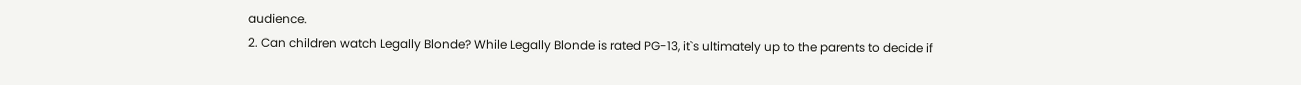audience.
2. Can children watch Legally Blonde? While Legally Blonde is rated PG-13, it`s ultimately up to the parents to decide if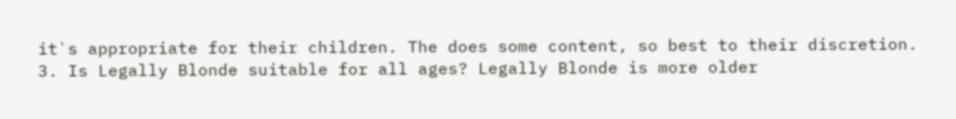it`s appropriate for their children. The does some content, so best to their discretion.
3. Is Legally Blonde suitable for all ages? Legally Blonde is more older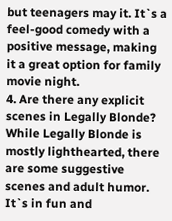but teenagers may it. It`s a feel-good comedy with a positive message, making it a great option for family movie night.
4. Are there any explicit scenes in Legally Blonde? While Legally Blonde is mostly lighthearted, there are some suggestive scenes and adult humor. It`s in fun and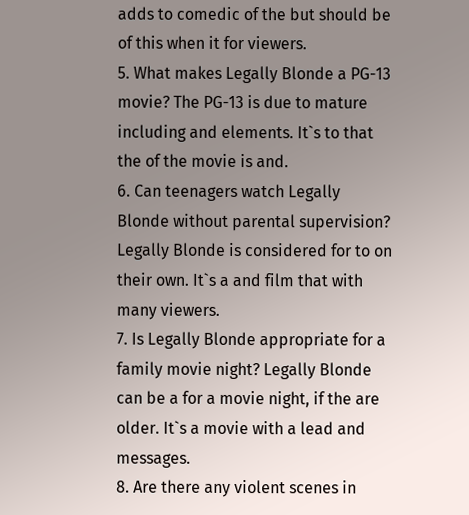adds to comedic of the but should be of this when it for viewers.
5. What makes Legally Blonde a PG-13 movie? The PG-13 is due to mature including and elements. It`s to that the of the movie is and.
6. Can teenagers watch Legally Blonde without parental supervision? Legally Blonde is considered for to on their own. It`s a and film that with many viewers.
7. Is Legally Blonde appropriate for a family movie night? Legally Blonde can be a for a movie night, if the are older. It`s a movie with a lead and messages.
8. Are there any violent scenes in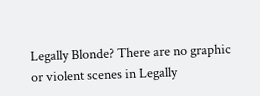Legally Blonde? There are no graphic or violent scenes in Legally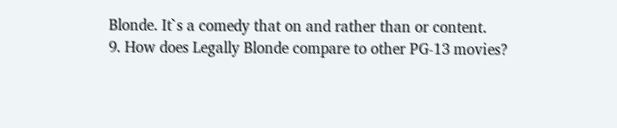Blonde. It`s a comedy that on and rather than or content.
9. How does Legally Blonde compare to other PG-13 movies?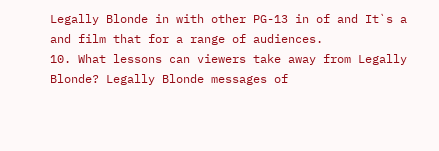Legally Blonde in with other PG-13 in of and It`s a and film that for a range of audiences.
10. What lessons can viewers take away from Legally Blonde? Legally Blonde messages of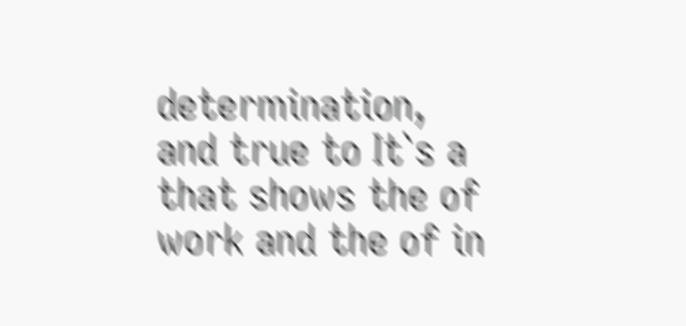determination, and true to It`s a that shows the of work and the of in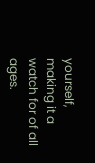yourself, making it a watch for of all ages.